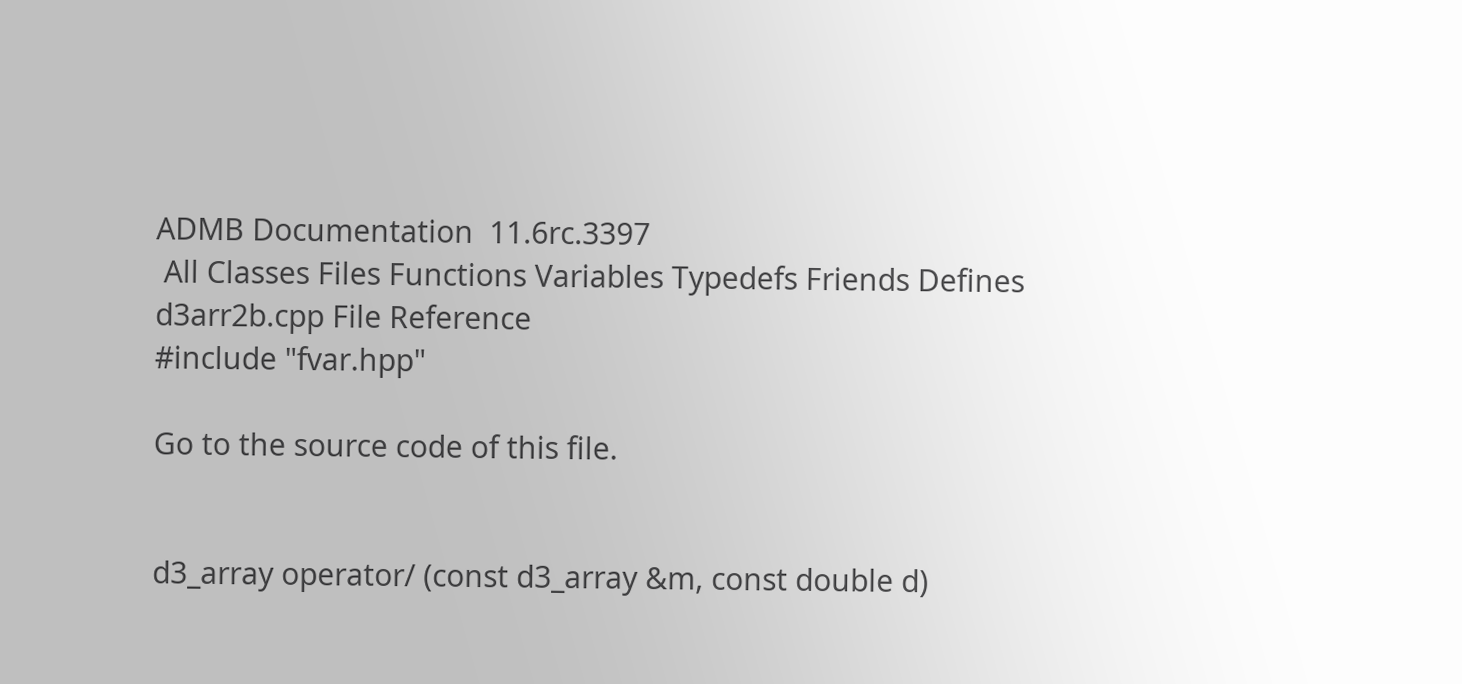ADMB Documentation  11.6rc.3397
 All Classes Files Functions Variables Typedefs Friends Defines
d3arr2b.cpp File Reference
#include "fvar.hpp"

Go to the source code of this file.


d3_array operator/ (const d3_array &m, const double d)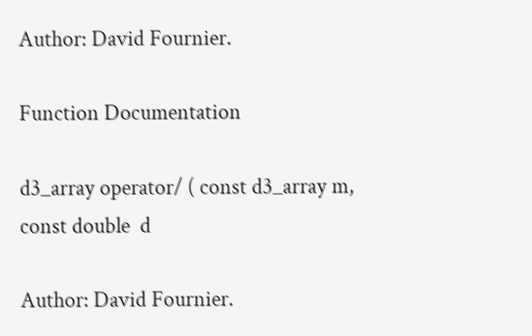Author: David Fournier.

Function Documentation

d3_array operator/ ( const d3_array m,
const double  d

Author: David Fournier.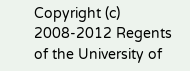Copyright (c) 2008-2012 Regents of the University of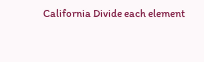California Divide each element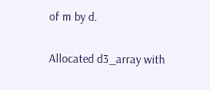of m by d.

Allocated d3_array with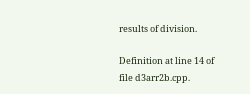results of division.

Definition at line 14 of file d3arr2b.cpp.